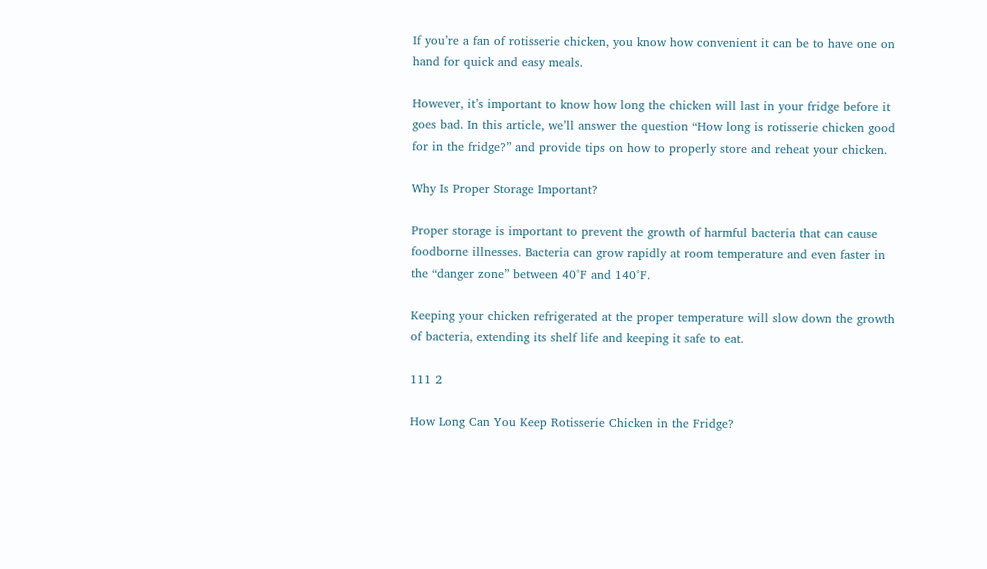If you’re a fan of rotisserie chicken, you know how convenient it can be to have one on hand for quick and easy meals.

However, it’s important to know how long the chicken will last in your fridge before it goes bad. In this article, we’ll answer the question “How long is rotisserie chicken good for in the fridge?” and provide tips on how to properly store and reheat your chicken.

Why Is Proper Storage Important?

Proper storage is important to prevent the growth of harmful bacteria that can cause foodborne illnesses. Bacteria can grow rapidly at room temperature and even faster in the “danger zone” between 40°F and 140°F.

Keeping your chicken refrigerated at the proper temperature will slow down the growth of bacteria, extending its shelf life and keeping it safe to eat.

111 2

How Long Can You Keep Rotisserie Chicken in the Fridge?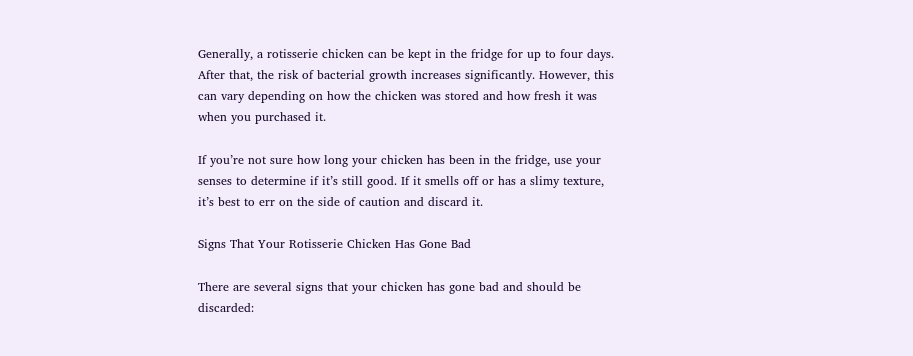Generally, a rotisserie chicken can be kept in the fridge for up to four days. After that, the risk of bacterial growth increases significantly. However, this can vary depending on how the chicken was stored and how fresh it was when you purchased it.

If you’re not sure how long your chicken has been in the fridge, use your senses to determine if it’s still good. If it smells off or has a slimy texture, it’s best to err on the side of caution and discard it.

Signs That Your Rotisserie Chicken Has Gone Bad

There are several signs that your chicken has gone bad and should be discarded: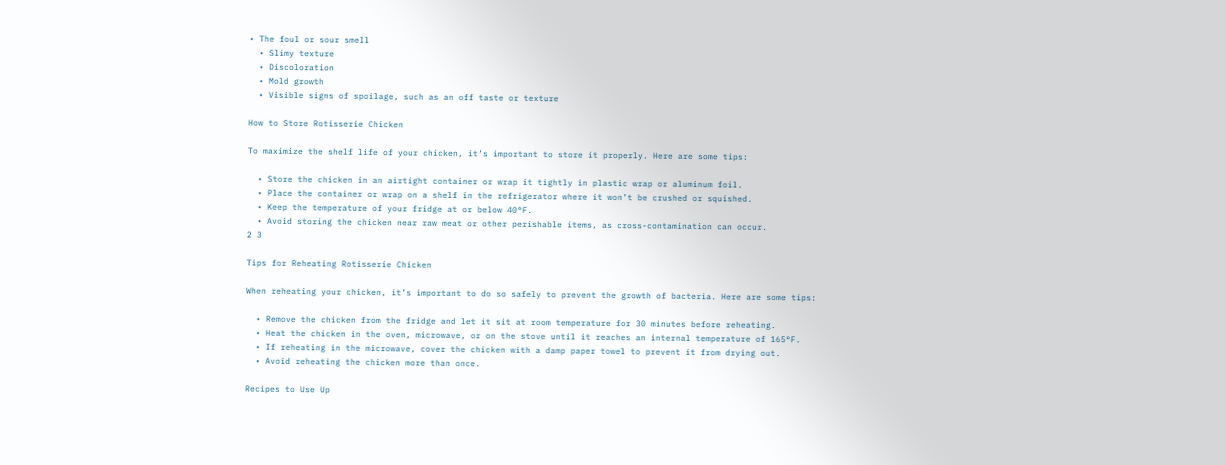• The foul or sour smell
  • Slimy texture
  • Discoloration
  • Mold growth
  • Visible signs of spoilage, such as an off taste or texture

How to Store Rotisserie Chicken

To maximize the shelf life of your chicken, it’s important to store it properly. Here are some tips:

  • Store the chicken in an airtight container or wrap it tightly in plastic wrap or aluminum foil.
  • Place the container or wrap on a shelf in the refrigerator where it won’t be crushed or squished.
  • Keep the temperature of your fridge at or below 40°F.
  • Avoid storing the chicken near raw meat or other perishable items, as cross-contamination can occur.
2 3

Tips for Reheating Rotisserie Chicken

When reheating your chicken, it’s important to do so safely to prevent the growth of bacteria. Here are some tips:

  • Remove the chicken from the fridge and let it sit at room temperature for 30 minutes before reheating.
  • Heat the chicken in the oven, microwave, or on the stove until it reaches an internal temperature of 165°F.
  • If reheating in the microwave, cover the chicken with a damp paper towel to prevent it from drying out.
  • Avoid reheating the chicken more than once.

Recipes to Use Up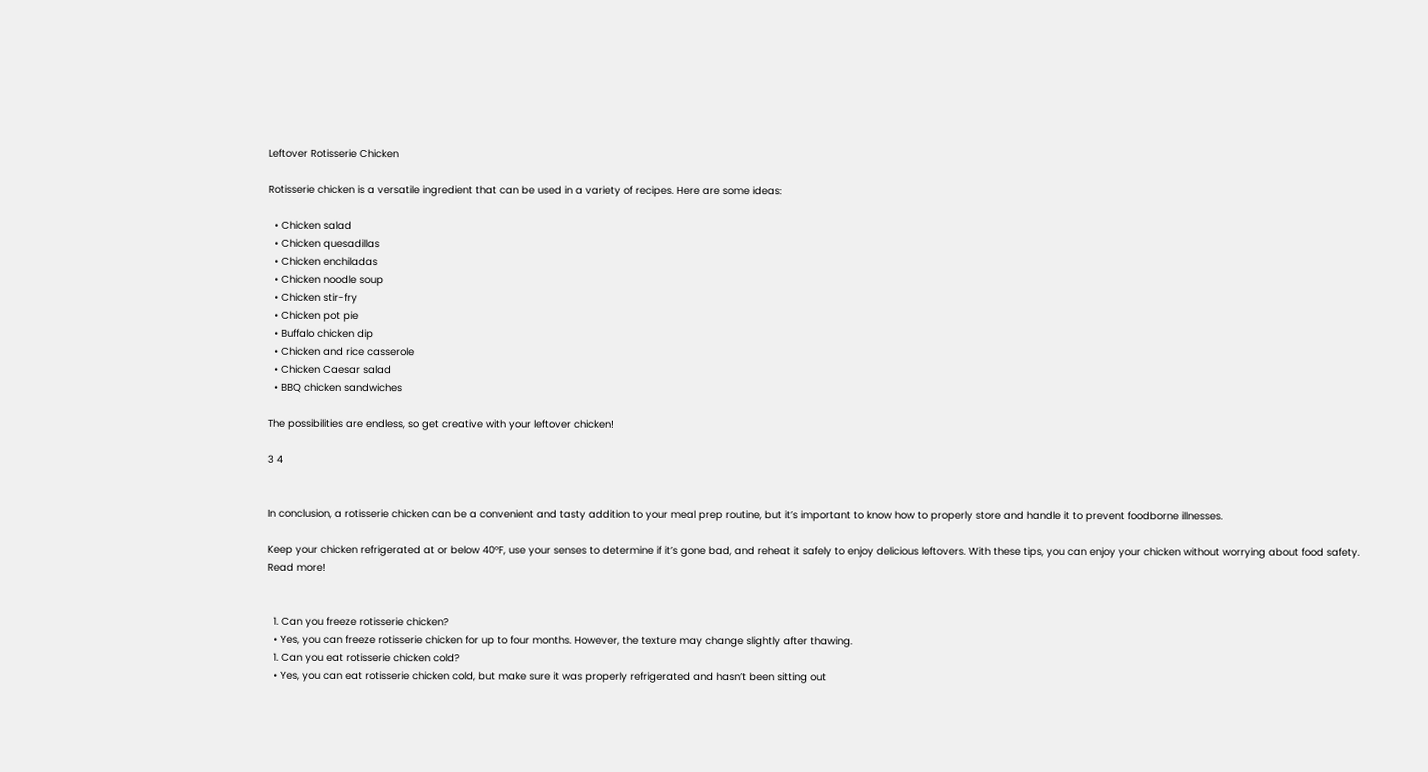Leftover Rotisserie Chicken

Rotisserie chicken is a versatile ingredient that can be used in a variety of recipes. Here are some ideas:

  • Chicken salad
  • Chicken quesadillas
  • Chicken enchiladas
  • Chicken noodle soup
  • Chicken stir-fry
  • Chicken pot pie
  • Buffalo chicken dip
  • Chicken and rice casserole
  • Chicken Caesar salad
  • BBQ chicken sandwiches

The possibilities are endless, so get creative with your leftover chicken!

3 4


In conclusion, a rotisserie chicken can be a convenient and tasty addition to your meal prep routine, but it’s important to know how to properly store and handle it to prevent foodborne illnesses.

Keep your chicken refrigerated at or below 40°F, use your senses to determine if it’s gone bad, and reheat it safely to enjoy delicious leftovers. With these tips, you can enjoy your chicken without worrying about food safety. Read more!


  1. Can you freeze rotisserie chicken?
  • Yes, you can freeze rotisserie chicken for up to four months. However, the texture may change slightly after thawing.
  1. Can you eat rotisserie chicken cold?
  • Yes, you can eat rotisserie chicken cold, but make sure it was properly refrigerated and hasn’t been sitting out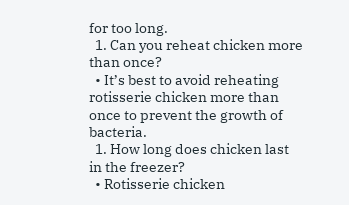for too long.
  1. Can you reheat chicken more than once?
  • It’s best to avoid reheating rotisserie chicken more than once to prevent the growth of bacteria.
  1. How long does chicken last in the freezer?
  • Rotisserie chicken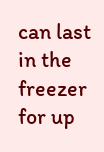can last in the freezer for up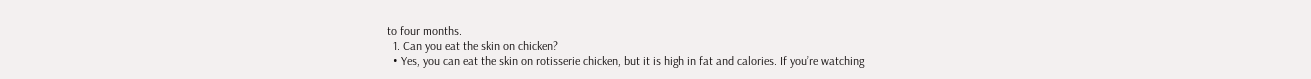to four months.
  1. Can you eat the skin on chicken?
  • Yes, you can eat the skin on rotisserie chicken, but it is high in fat and calories. If you’re watching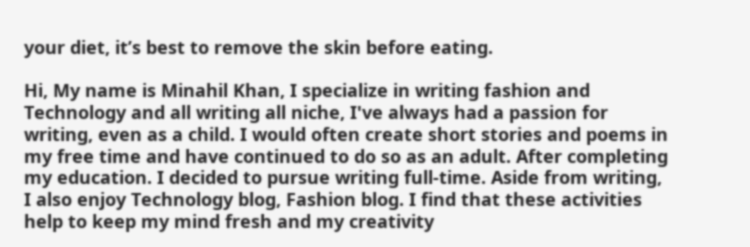your diet, it’s best to remove the skin before eating.

Hi, My name is Minahil Khan, I specialize in writing fashion and Technology and all writing all niche, I've always had a passion for writing, even as a child. I would often create short stories and poems in my free time and have continued to do so as an adult. After completing my education. I decided to pursue writing full-time. Aside from writing, I also enjoy Technology blog, Fashion blog. I find that these activities help to keep my mind fresh and my creativity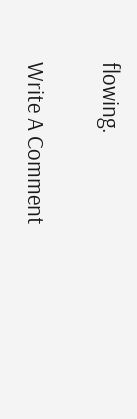flowing.

Write A Comment